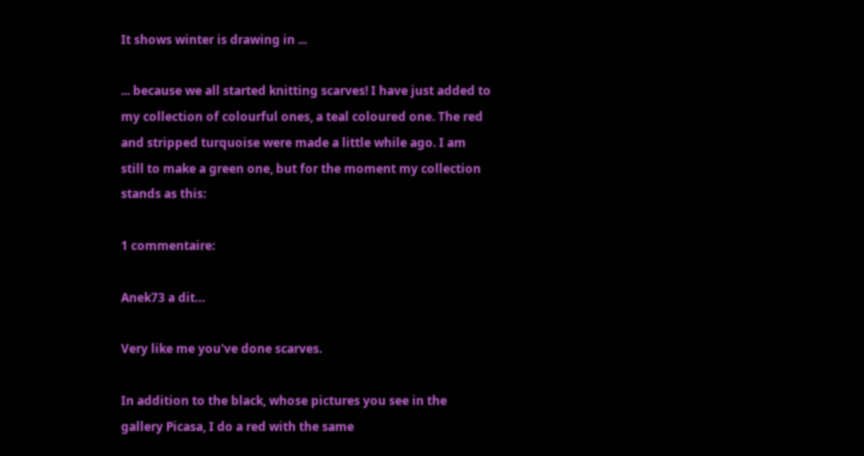It shows winter is drawing in ...

... because we all started knitting scarves! I have just added to my collection of colourful ones, a teal coloured one. The red and stripped turquoise were made a little while ago. I am still to make a green one, but for the moment my collection stands as this:

1 commentaire:

Anek73 a dit…

Very like me you've done scarves.

In addition to the black, whose pictures you see in the gallery Picasa, I do a red with the same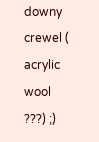downy crewel ( acrylic wool ???) ;)